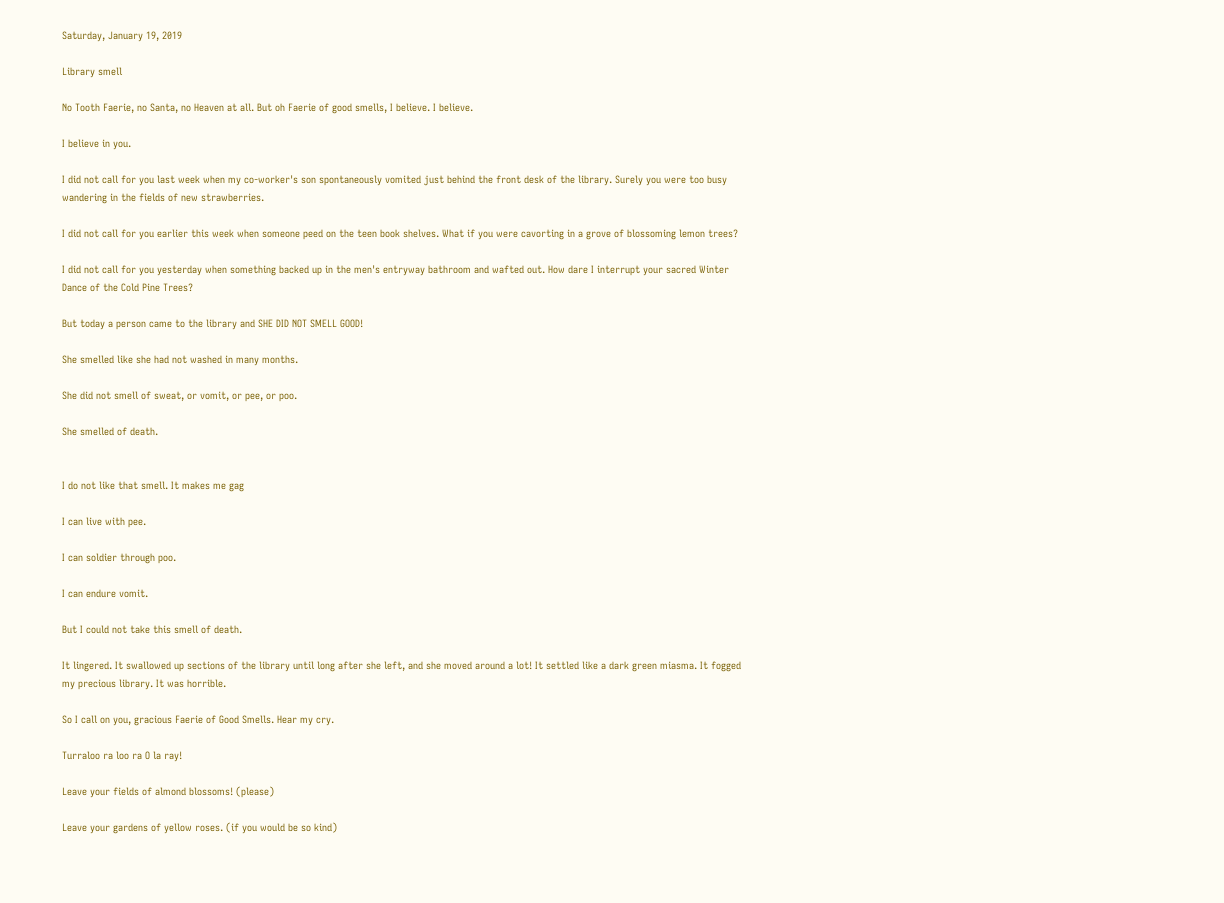Saturday, January 19, 2019

Library smell

No Tooth Faerie, no Santa, no Heaven at all. But oh Faerie of good smells, I believe. I believe.

I believe in you.

I did not call for you last week when my co-worker's son spontaneously vomited just behind the front desk of the library. Surely you were too busy wandering in the fields of new strawberries.

I did not call for you earlier this week when someone peed on the teen book shelves. What if you were cavorting in a grove of blossoming lemon trees?

I did not call for you yesterday when something backed up in the men's entryway bathroom and wafted out. How dare I interrupt your sacred Winter Dance of the Cold Pine Trees?

But today a person came to the library and SHE DID NOT SMELL GOOD!

She smelled like she had not washed in many months.

She did not smell of sweat, or vomit, or pee, or poo.

She smelled of death.


I do not like that smell. It makes me gag

I can live with pee.

I can soldier through poo.

I can endure vomit.

But I could not take this smell of death.

It lingered. It swallowed up sections of the library until long after she left, and she moved around a lot! It settled like a dark green miasma. It fogged my precious library. It was horrible.

So I call on you, gracious Faerie of Good Smells. Hear my cry.

Turraloo ra loo ra O la ray!

Leave your fields of almond blossoms! (please)

Leave your gardens of yellow roses. (if you would be so kind)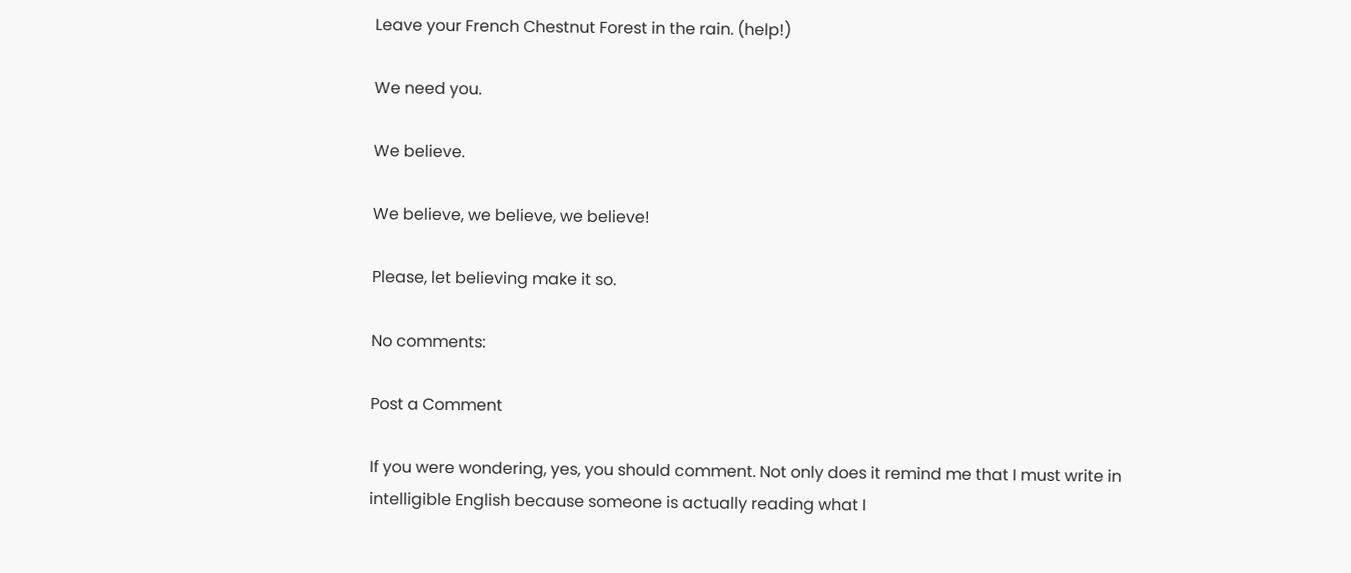Leave your French Chestnut Forest in the rain. (help!)

We need you.

We believe.

We believe, we believe, we believe!

Please, let believing make it so.

No comments:

Post a Comment

If you were wondering, yes, you should comment. Not only does it remind me that I must write in intelligible English because someone is actually reading what I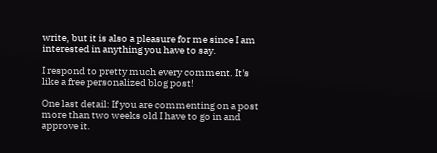write, but it is also a pleasure for me since I am interested in anything you have to say.

I respond to pretty much every comment. It's like a free personalized blog post!

One last detail: If you are commenting on a post more than two weeks old I have to go in and approve it.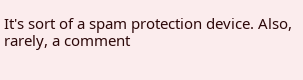It's sort of a spam protection device. Also, rarely, a comment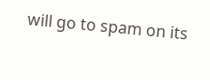will go to spam on its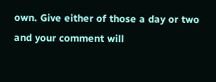own. Give either of those a day or two and your comment will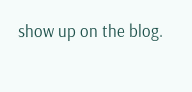show up on the blog.